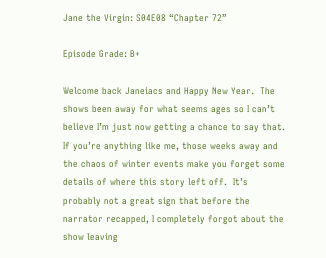Jane the Virgin: S04E08 “Chapter 72”

Episode Grade: B+

Welcome back Janeiacs and Happy New Year.  The shows been away for what seems ages so I can’t believe I’m just now getting a chance to say that.  If you’re anything like me, those weeks away and the chaos of winter events make you forget some details of where this story left off.  It’s probably not a great sign that before the narrator recapped, I completely forgot about the show leaving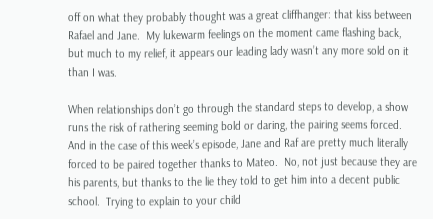off on what they probably thought was a great cliffhanger: that kiss between Rafael and Jane.  My lukewarm feelings on the moment came flashing back, but much to my relief, it appears our leading lady wasn’t any more sold on it than I was.

When relationships don’t go through the standard steps to develop, a show runs the risk of rathering seeming bold or daring, the pairing seems forced.  And in the case of this week’s episode, Jane and Raf are pretty much literally forced to be paired together thanks to Mateo.  No, not just because they are his parents, but thanks to the lie they told to get him into a decent public school.  Trying to explain to your child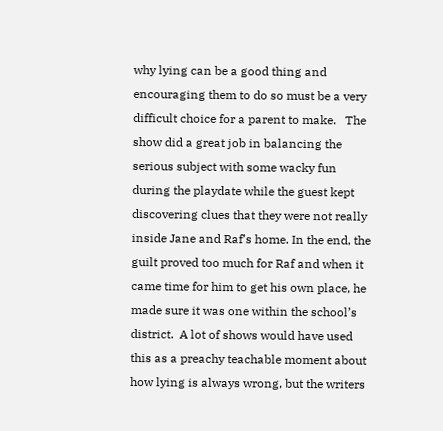why lying can be a good thing and encouraging them to do so must be a very difficult choice for a parent to make.   The show did a great job in balancing the serious subject with some wacky fun during the playdate while the guest kept discovering clues that they were not really inside Jane and Raf’s home. In the end, the guilt proved too much for Raf and when it came time for him to get his own place, he made sure it was one within the school’s district.  A lot of shows would have used this as a preachy teachable moment about how lying is always wrong, but the writers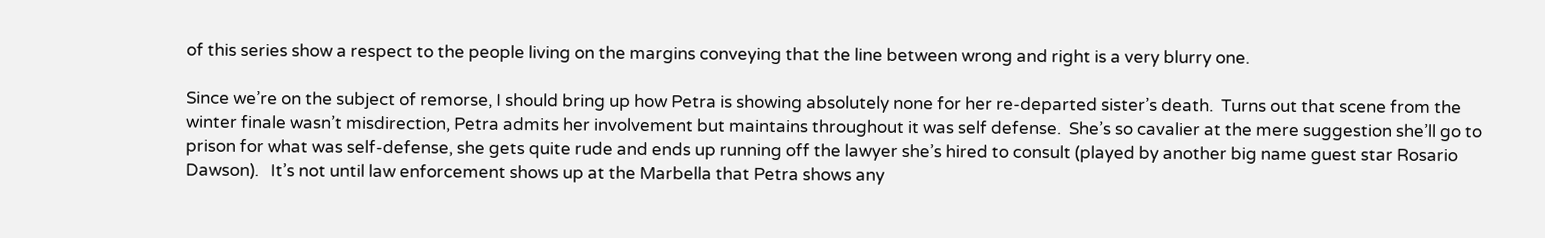of this series show a respect to the people living on the margins conveying that the line between wrong and right is a very blurry one.

Since we’re on the subject of remorse, I should bring up how Petra is showing absolutely none for her re-departed sister’s death.  Turns out that scene from the winter finale wasn’t misdirection, Petra admits her involvement but maintains throughout it was self defense.  She’s so cavalier at the mere suggestion she’ll go to prison for what was self-defense, she gets quite rude and ends up running off the lawyer she’s hired to consult (played by another big name guest star Rosario Dawson).   It’s not until law enforcement shows up at the Marbella that Petra shows any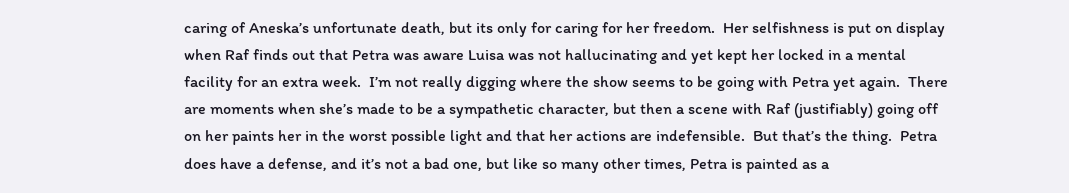caring of Aneska’s unfortunate death, but its only for caring for her freedom.  Her selfishness is put on display when Raf finds out that Petra was aware Luisa was not hallucinating and yet kept her locked in a mental facility for an extra week.  I’m not really digging where the show seems to be going with Petra yet again.  There are moments when she’s made to be a sympathetic character, but then a scene with Raf (justifiably) going off on her paints her in the worst possible light and that her actions are indefensible.  But that’s the thing.  Petra does have a defense, and it’s not a bad one, but like so many other times, Petra is painted as a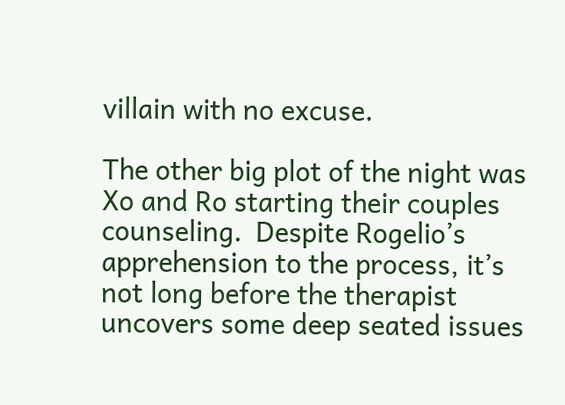villain with no excuse.

The other big plot of the night was Xo and Ro starting their couples counseling.  Despite Rogelio’s apprehension to the process, it’s not long before the therapist uncovers some deep seated issues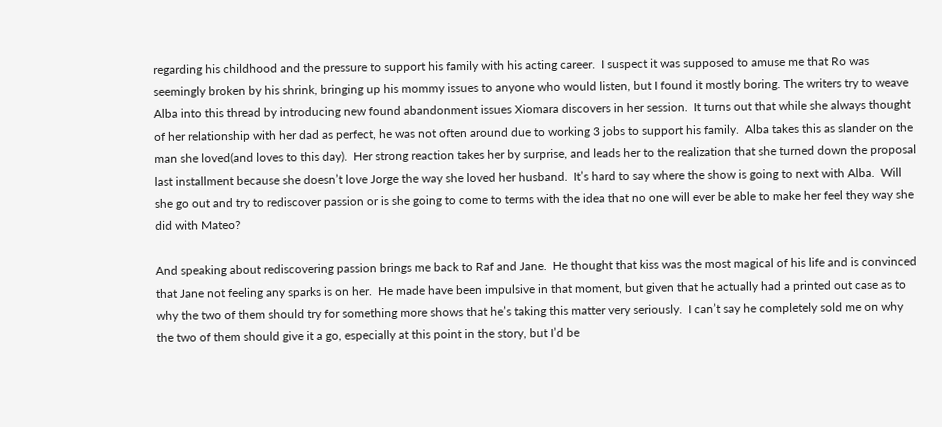regarding his childhood and the pressure to support his family with his acting career.  I suspect it was supposed to amuse me that Ro was seemingly broken by his shrink, bringing up his mommy issues to anyone who would listen, but I found it mostly boring. The writers try to weave Alba into this thread by introducing new found abandonment issues Xiomara discovers in her session.  It turns out that while she always thought of her relationship with her dad as perfect, he was not often around due to working 3 jobs to support his family.  Alba takes this as slander on the man she loved(and loves to this day).  Her strong reaction takes her by surprise, and leads her to the realization that she turned down the proposal last installment because she doesn’t love Jorge the way she loved her husband.  It’s hard to say where the show is going to next with Alba.  Will she go out and try to rediscover passion or is she going to come to terms with the idea that no one will ever be able to make her feel they way she did with Mateo?

And speaking about rediscovering passion brings me back to Raf and Jane.  He thought that kiss was the most magical of his life and is convinced that Jane not feeling any sparks is on her.  He made have been impulsive in that moment, but given that he actually had a printed out case as to why the two of them should try for something more shows that he’s taking this matter very seriously.  I can’t say he completely sold me on why the two of them should give it a go, especially at this point in the story, but I’d be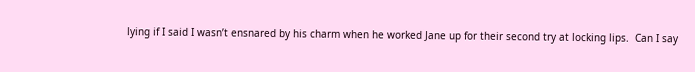lying if I said I wasn’t ensnared by his charm when he worked Jane up for their second try at locking lips.  Can I say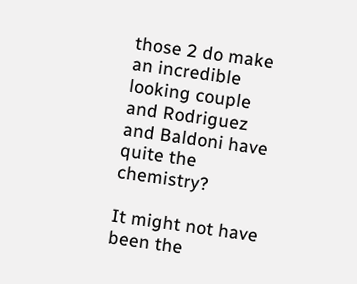those 2 do make an incredible looking couple and Rodriguez and Baldoni have quite the chemistry?

It might not have been the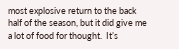most explosive return to the back half of the season, but it did give me a lot of food for thought.  It’s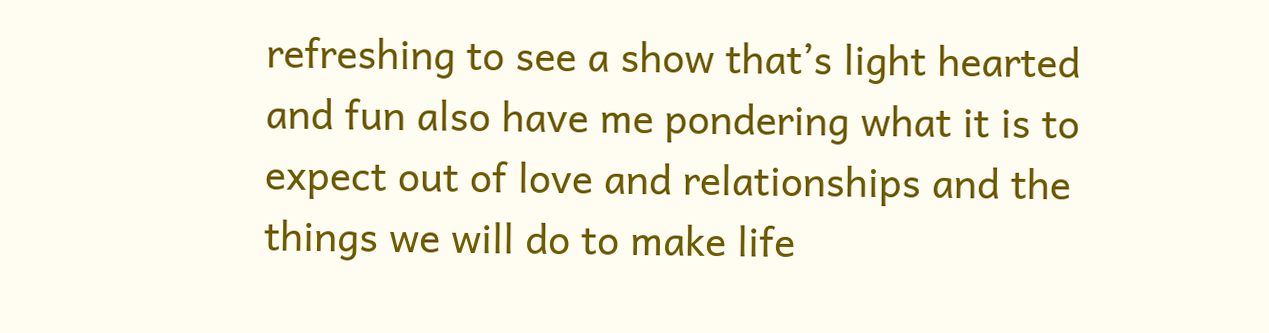refreshing to see a show that’s light hearted and fun also have me pondering what it is to expect out of love and relationships and the things we will do to make life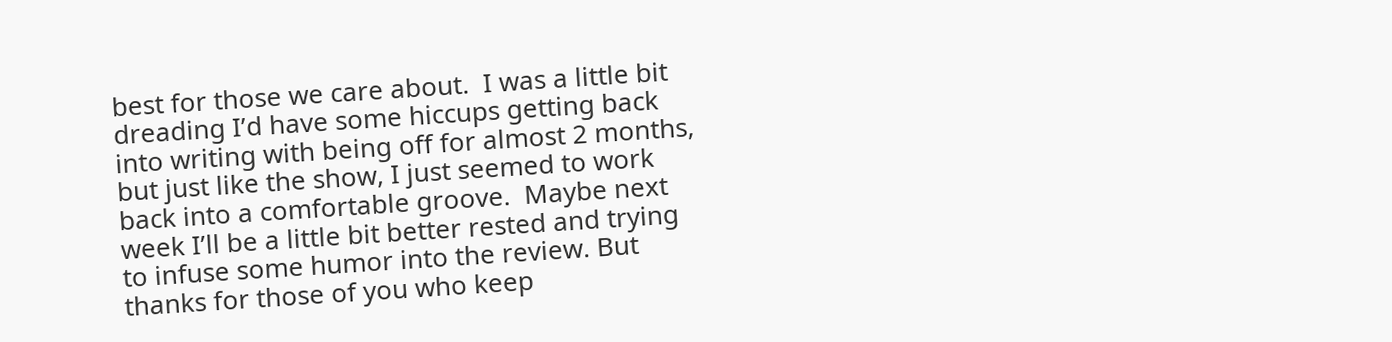best for those we care about.  I was a little bit dreading I’d have some hiccups getting back into writing with being off for almost 2 months, but just like the show, I just seemed to work back into a comfortable groove.  Maybe next week I’ll be a little bit better rested and trying to infuse some humor into the review. But thanks for those of you who keep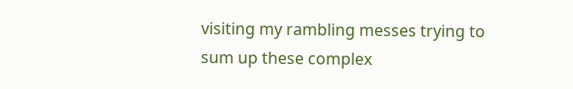visiting my rambling messes trying to sum up these complex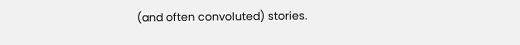(and often convoluted) stories.